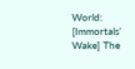World: [Immortals’ Wake] The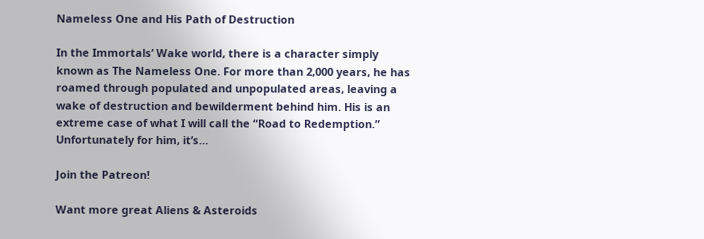Nameless One and His Path of Destruction

In the Immortals’ Wake world, there is a character simply known as The Nameless One. For more than 2,000 years, he has roamed through populated and unpopulated areas, leaving a wake of destruction and bewilderment behind him. His is an extreme case of what I will call the “Road to Redemption.” Unfortunately for him, it’s…

Join the Patreon!

Want more great Aliens & Asteroids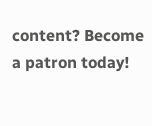content? Become a patron today!